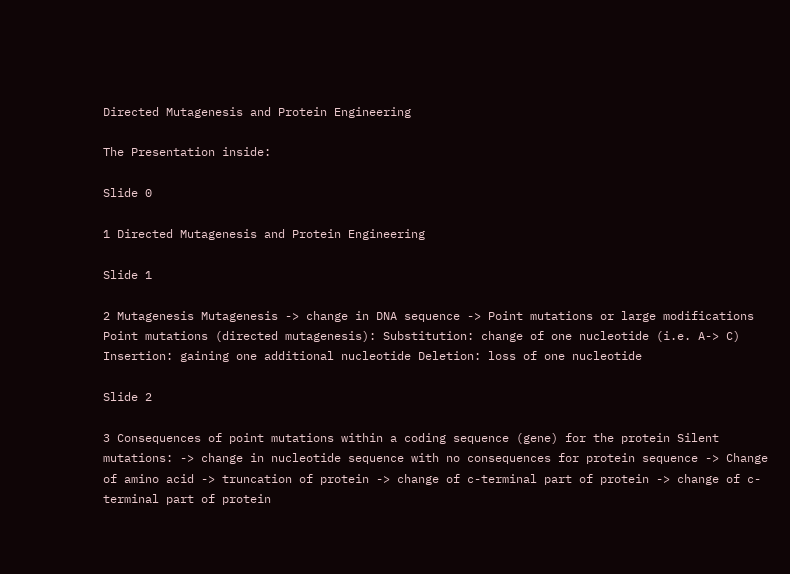Directed Mutagenesis and Protein Engineering

The Presentation inside:

Slide 0

1 Directed Mutagenesis and Protein Engineering

Slide 1

2 Mutagenesis Mutagenesis -> change in DNA sequence -> Point mutations or large modifications Point mutations (directed mutagenesis): Substitution: change of one nucleotide (i.e. A-> C) Insertion: gaining one additional nucleotide Deletion: loss of one nucleotide

Slide 2

3 Consequences of point mutations within a coding sequence (gene) for the protein Silent mutations: -> change in nucleotide sequence with no consequences for protein sequence -> Change of amino acid -> truncation of protein -> change of c-terminal part of protein -> change of c-terminal part of protein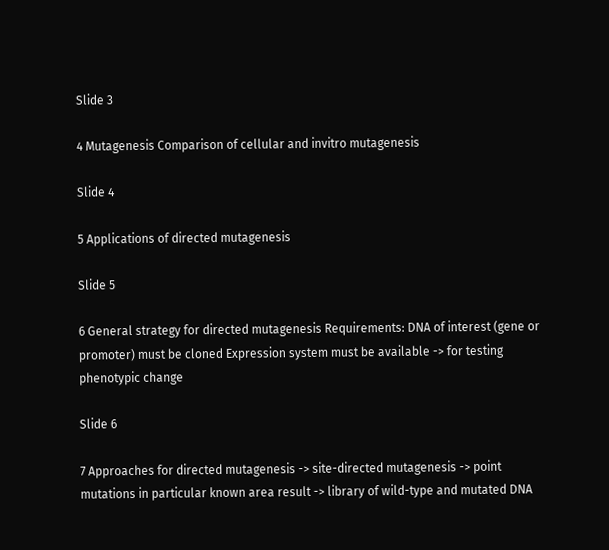Slide 3

4 Mutagenesis Comparison of cellular and invitro mutagenesis

Slide 4

5 Applications of directed mutagenesis

Slide 5

6 General strategy for directed mutagenesis Requirements: DNA of interest (gene or promoter) must be cloned Expression system must be available -> for testing phenotypic change

Slide 6

7 Approaches for directed mutagenesis -> site-directed mutagenesis -> point mutations in particular known area result -> library of wild-type and mutated DNA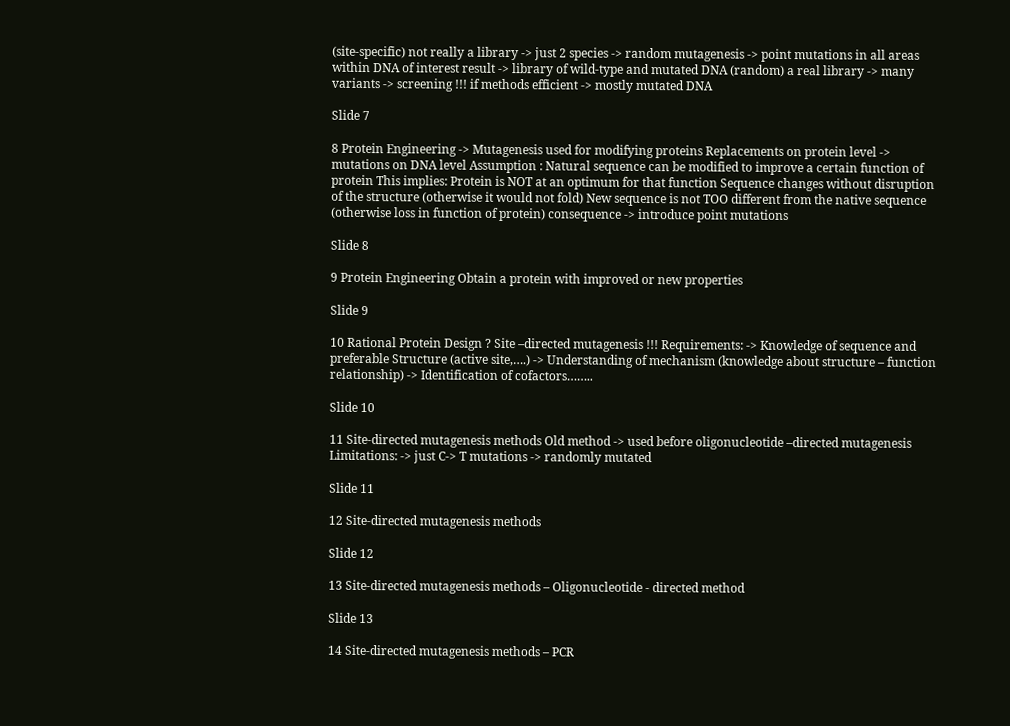(site-specific) not really a library -> just 2 species -> random mutagenesis -> point mutations in all areas within DNA of interest result -> library of wild-type and mutated DNA (random) a real library -> many variants -> screening !!! if methods efficient -> mostly mutated DNA

Slide 7

8 Protein Engineering -> Mutagenesis used for modifying proteins Replacements on protein level -> mutations on DNA level Assumption : Natural sequence can be modified to improve a certain function of protein This implies: Protein is NOT at an optimum for that function Sequence changes without disruption of the structure (otherwise it would not fold) New sequence is not TOO different from the native sequence (otherwise loss in function of protein) consequence -> introduce point mutations

Slide 8

9 Protein Engineering Obtain a protein with improved or new properties

Slide 9

10 Rational Protein Design ? Site –directed mutagenesis !!! Requirements: -> Knowledge of sequence and preferable Structure (active site,….) -> Understanding of mechanism (knowledge about structure – function relationship) -> Identification of cofactors……..

Slide 10

11 Site-directed mutagenesis methods Old method -> used before oligonucleotide –directed mutagenesis Limitations: -> just C-> T mutations -> randomly mutated

Slide 11

12 Site-directed mutagenesis methods

Slide 12

13 Site-directed mutagenesis methods – Oligonucleotide - directed method

Slide 13

14 Site-directed mutagenesis methods – PCR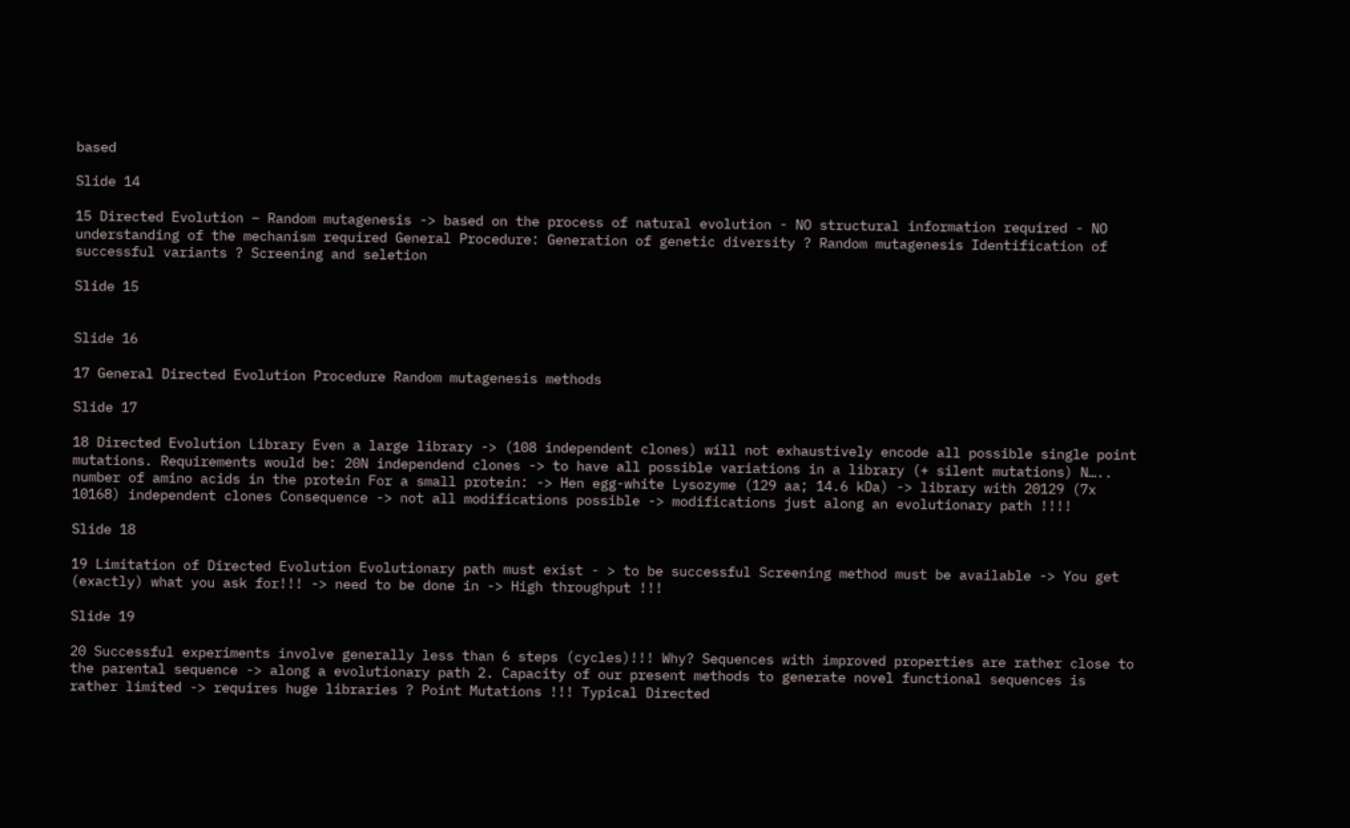based

Slide 14

15 Directed Evolution – Random mutagenesis -> based on the process of natural evolution - NO structural information required - NO understanding of the mechanism required General Procedure: Generation of genetic diversity ? Random mutagenesis Identification of successful variants ? Screening and seletion

Slide 15


Slide 16

17 General Directed Evolution Procedure Random mutagenesis methods

Slide 17

18 Directed Evolution Library Even a large library -> (108 independent clones) will not exhaustively encode all possible single point mutations. Requirements would be: 20N independend clones -> to have all possible variations in a library (+ silent mutations) N….. number of amino acids in the protein For a small protein: -> Hen egg-white Lysozyme (129 aa; 14.6 kDa) -> library with 20129 (7x 10168) independent clones Consequence -> not all modifications possible -> modifications just along an evolutionary path !!!!

Slide 18

19 Limitation of Directed Evolution Evolutionary path must exist - > to be successful Screening method must be available -> You get (exactly) what you ask for!!! -> need to be done in -> High throughput !!!

Slide 19

20 Successful experiments involve generally less than 6 steps (cycles)!!! Why? Sequences with improved properties are rather close to the parental sequence -> along a evolutionary path 2. Capacity of our present methods to generate novel functional sequences is rather limited -> requires huge libraries ? Point Mutations !!! Typical Directed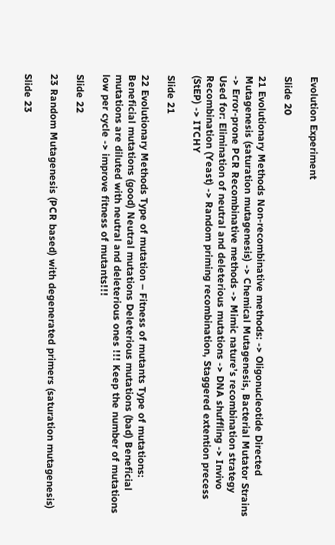Evolution Experiment

Slide 20

21 Evolutionary Methods Non-recombinative methods: -> Oligonucleotide Directed Mutagenesis (saturation mutagenesis) -> Chemical Mutagenesis, Bacterial Mutator Strains -> Error-prone PCR Recombinative methods -> Mimic nature’s recombination strategy Used for: Elimination of neutral and deleterious mutations -> DNA shuffling -> Invivo Recombination (Yeast) -> Random priming recombination, Staggered extention precess (StEP) -> ITCHY

Slide 21

22 Evolutionary Methods Type of mutation – Fitness of mutants Type of mutations: Beneficial mutations (good) Neutral mutations Deleterious mutations (bad) Beneficial mutations are diluted with neutral and deleterious ones !!! Keep the number of mutations low per cycle -> improve fitness of mutants!!!

Slide 22

23 Random Mutagenesis (PCR based) with degenerated primers (saturation mutagenesis)

Slide 23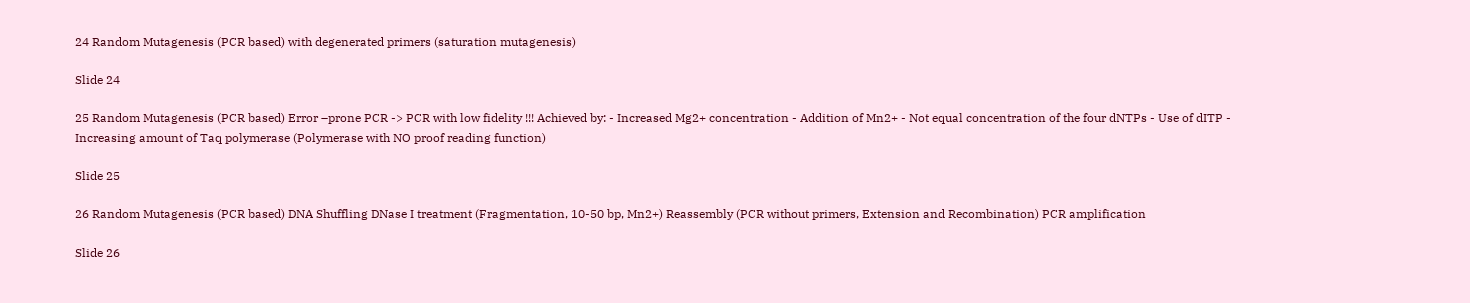24 Random Mutagenesis (PCR based) with degenerated primers (saturation mutagenesis)

Slide 24

25 Random Mutagenesis (PCR based) Error –prone PCR -> PCR with low fidelity !!! Achieved by: - Increased Mg2+ concentration - Addition of Mn2+ - Not equal concentration of the four dNTPs - Use of dITP - Increasing amount of Taq polymerase (Polymerase with NO proof reading function)

Slide 25

26 Random Mutagenesis (PCR based) DNA Shuffling DNase I treatment (Fragmentation, 10-50 bp, Mn2+) Reassembly (PCR without primers, Extension and Recombination) PCR amplification

Slide 26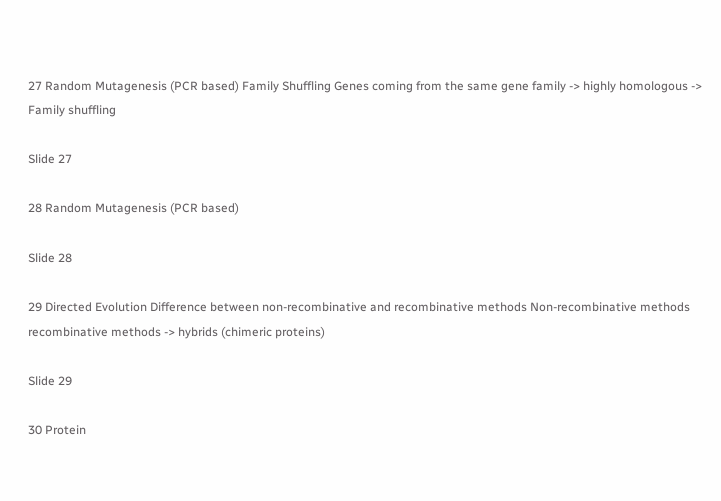27 Random Mutagenesis (PCR based) Family Shuffling Genes coming from the same gene family -> highly homologous -> Family shuffling

Slide 27

28 Random Mutagenesis (PCR based)

Slide 28

29 Directed Evolution Difference between non-recombinative and recombinative methods Non-recombinative methods recombinative methods -> hybrids (chimeric proteins)

Slide 29

30 Protein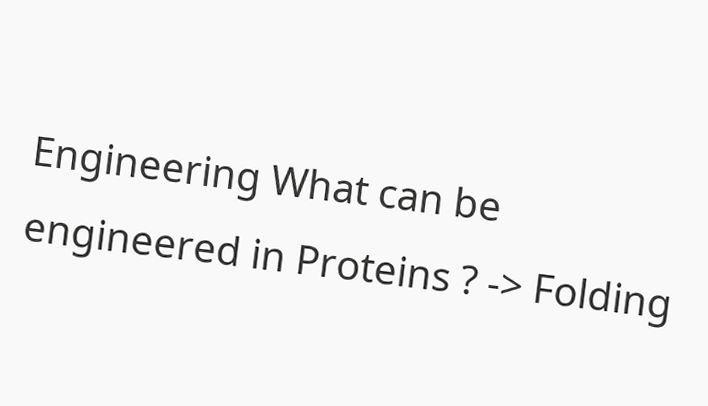Engineering What can be engineered in Proteins ? -> Folding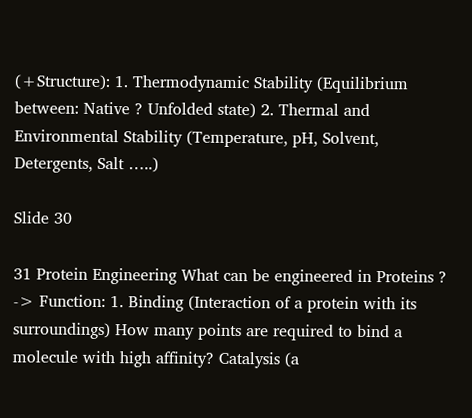(+Structure): 1. Thermodynamic Stability (Equilibrium between: Native ? Unfolded state) 2. Thermal and Environmental Stability (Temperature, pH, Solvent, Detergents, Salt …..)

Slide 30

31 Protein Engineering What can be engineered in Proteins ? -> Function: 1. Binding (Interaction of a protein with its surroundings) How many points are required to bind a molecule with high affinity? Catalysis (a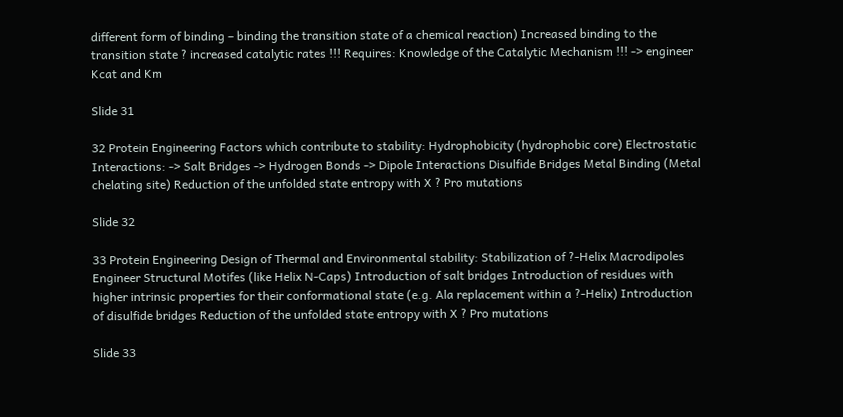different form of binding – binding the transition state of a chemical reaction) Increased binding to the transition state ? increased catalytic rates !!! Requires: Knowledge of the Catalytic Mechanism !!! -> engineer Kcat and Km

Slide 31

32 Protein Engineering Factors which contribute to stability: Hydrophobicity (hydrophobic core) Electrostatic Interactions: -> Salt Bridges -> Hydrogen Bonds -> Dipole Interactions Disulfide Bridges Metal Binding (Metal chelating site) Reduction of the unfolded state entropy with X ? Pro mutations

Slide 32

33 Protein Engineering Design of Thermal and Environmental stability: Stabilization of ?-Helix Macrodipoles Engineer Structural Motifes (like Helix N-Caps) Introduction of salt bridges Introduction of residues with higher intrinsic properties for their conformational state (e.g. Ala replacement within a ?-Helix) Introduction of disulfide bridges Reduction of the unfolded state entropy with X ? Pro mutations

Slide 33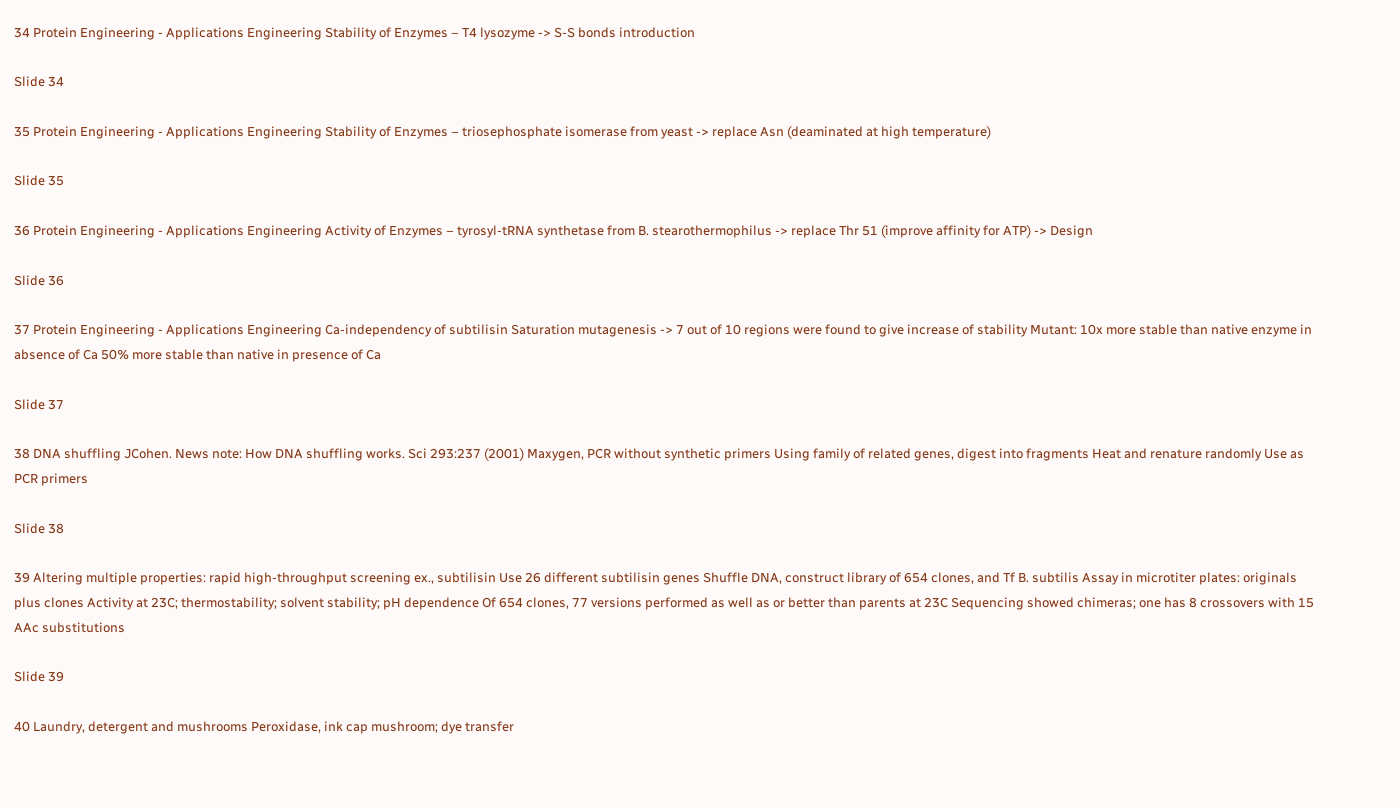34 Protein Engineering - Applications Engineering Stability of Enzymes – T4 lysozyme -> S-S bonds introduction

Slide 34

35 Protein Engineering - Applications Engineering Stability of Enzymes – triosephosphate isomerase from yeast -> replace Asn (deaminated at high temperature)

Slide 35

36 Protein Engineering - Applications Engineering Activity of Enzymes – tyrosyl-tRNA synthetase from B. stearothermophilus -> replace Thr 51 (improve affinity for ATP) -> Design

Slide 36

37 Protein Engineering - Applications Engineering Ca-independency of subtilisin Saturation mutagenesis -> 7 out of 10 regions were found to give increase of stability Mutant: 10x more stable than native enzyme in absence of Ca 50% more stable than native in presence of Ca

Slide 37

38 DNA shuffling JCohen. News note: How DNA shuffling works. Sci 293:237 (2001) Maxygen, PCR without synthetic primers Using family of related genes, digest into fragments Heat and renature randomly Use as PCR primers

Slide 38

39 Altering multiple properties: rapid high-throughput screening ex., subtilisin Use 26 different subtilisin genes Shuffle DNA, construct library of 654 clones, and Tf B. subtilis Assay in microtiter plates: originals plus clones Activity at 23C; thermostability; solvent stability; pH dependence Of 654 clones, 77 versions performed as well as or better than parents at 23C Sequencing showed chimeras; one has 8 crossovers with 15 AAc substitutions

Slide 39

40 Laundry, detergent and mushrooms Peroxidase, ink cap mushroom; dye transfer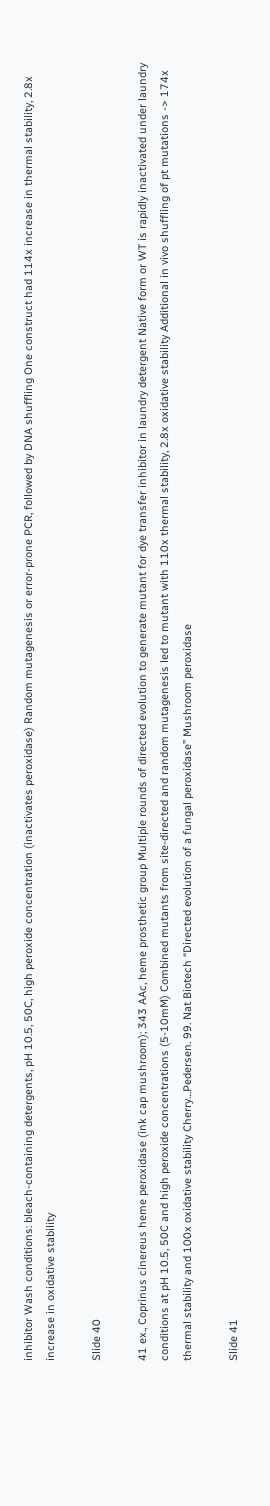inhibitor Wash conditions: bleach-containing detergents, pH 10.5, 50C, high peroxide concentration (inactivates peroxidase) Random mutagenesis or error-prone PCR, followed by DNA shuffling One construct had 114x increase in thermal stability, 2.8x increase in oxidative stability

Slide 40

41 ex., Coprinus cinereus heme peroxidase (ink cap mushroom); 343 AAc, heme prosthetic group Multiple rounds of directed evolution to generate mutant for dye transfer inhibitor in laundry detergent Native form or WT is rapidly inactivated under laundry conditions at pH 10.5, 50C and high peroxide concentrations (5-10mM) Combined mutants from site-directed and random mutagenesis led to mutant with 110x thermal stability, 2.8x oxidative stability Additional in vivo shuffling of pt mutations -> 174x thermal stability and 100x oxidative stability Cherry…Pedersen. 99. Nat Biotech “Directed evolution of a fungal peroxidase” Mushroom peroxidase

Slide 41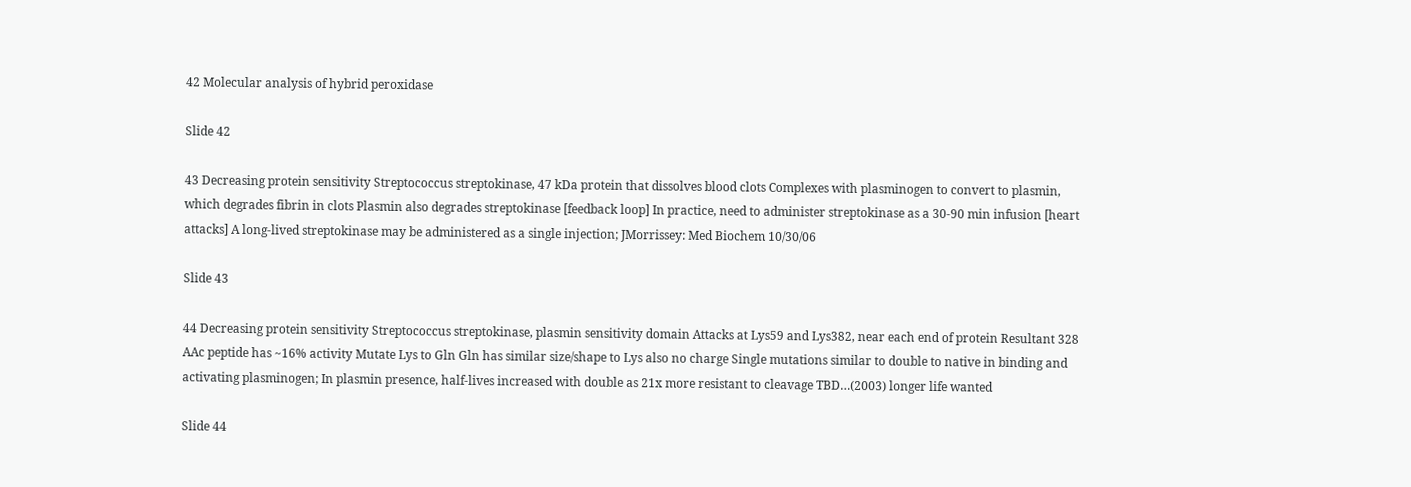42 Molecular analysis of hybrid peroxidase

Slide 42

43 Decreasing protein sensitivity Streptococcus streptokinase, 47 kDa protein that dissolves blood clots Complexes with plasminogen to convert to plasmin, which degrades fibrin in clots Plasmin also degrades streptokinase [feedback loop] In practice, need to administer streptokinase as a 30-90 min infusion [heart attacks] A long-lived streptokinase may be administered as a single injection; JMorrissey: Med Biochem 10/30/06

Slide 43

44 Decreasing protein sensitivity Streptococcus streptokinase, plasmin sensitivity domain Attacks at Lys59 and Lys382, near each end of protein Resultant 328 AAc peptide has ~16% activity Mutate Lys to Gln Gln has similar size/shape to Lys also no charge Single mutations similar to double to native in binding and activating plasminogen; In plasmin presence, half-lives increased with double as 21x more resistant to cleavage TBD…(2003) longer life wanted

Slide 44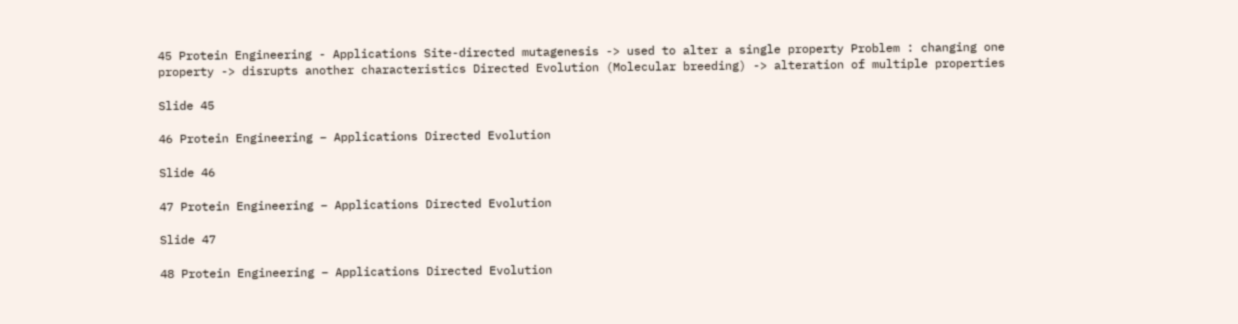45 Protein Engineering - Applications Site-directed mutagenesis -> used to alter a single property Problem : changing one property -> disrupts another characteristics Directed Evolution (Molecular breeding) -> alteration of multiple properties

Slide 45

46 Protein Engineering – Applications Directed Evolution

Slide 46

47 Protein Engineering – Applications Directed Evolution

Slide 47

48 Protein Engineering – Applications Directed Evolution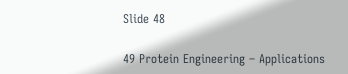Slide 48

49 Protein Engineering – Applications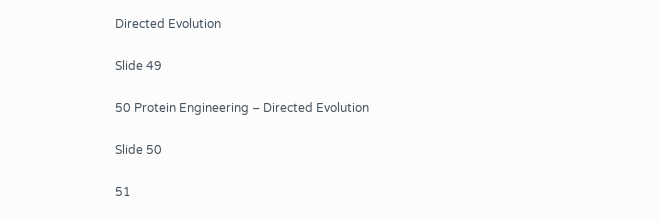Directed Evolution

Slide 49

50 Protein Engineering – Directed Evolution

Slide 50

51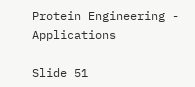Protein Engineering - Applications

Slide 51